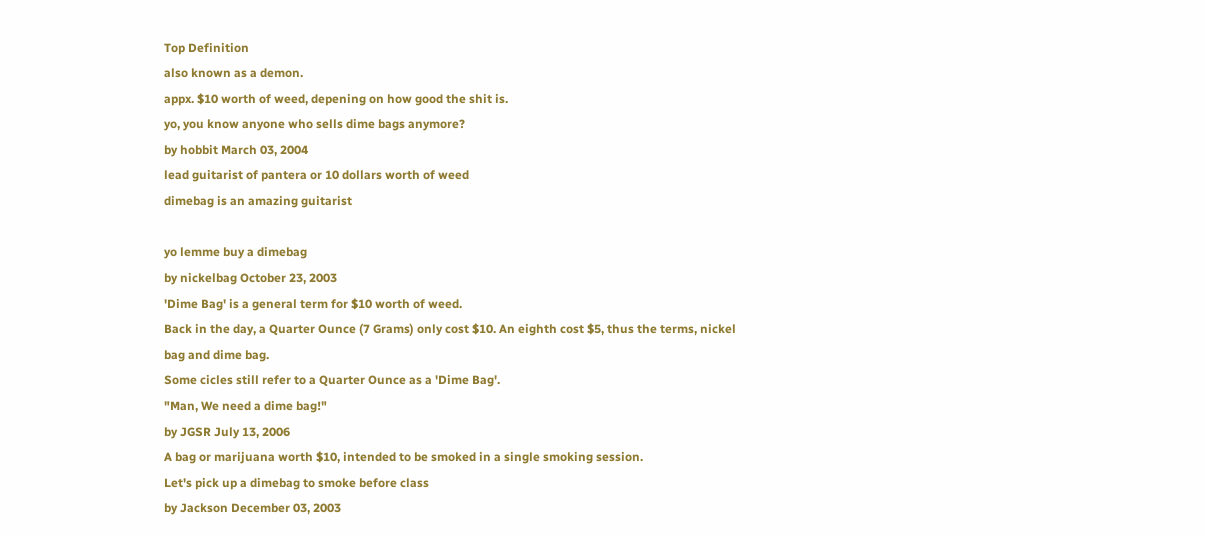Top Definition
also known as a demon.
appx. $10 worth of weed, depening on how good the shit is.
yo, you know anyone who sells dime bags anymore?
by hobbit March 03, 2004
lead guitarist of pantera or 10 dollars worth of weed
dimebag is an amazing guitarist

yo lemme buy a dimebag
by nickelbag October 23, 2003
'Dime Bag' is a general term for $10 worth of weed.
Back in the day, a Quarter Ounce (7 Grams) only cost $10. An eighth cost $5, thus the terms, nickel bag and dime bag.
Some cicles still refer to a Quarter Ounce as a 'Dime Bag'.
"Man, We need a dime bag!"
by JGSR July 13, 2006
A bag or marijuana worth $10, intended to be smoked in a single smoking session.
Let's pick up a dimebag to smoke before class
by Jackson December 03, 2003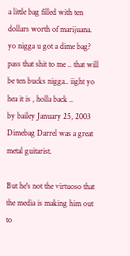a little bag filled with ten dollars worth of marijuana.
yo nigga u got a dime bag? pass that shit to me .. that will be ten bucks nigga.. iight yo hea it is , holla back ..
by bailey January 25, 2003
Dimebag Darrel was a great metal guitarist.

But he's not the virtuoso that the media is making him out to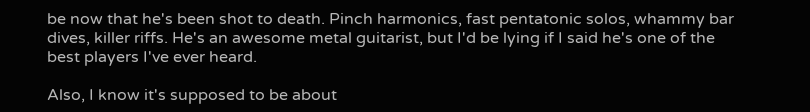be now that he's been shot to death. Pinch harmonics, fast pentatonic solos, whammy bar dives, killer riffs. He's an awesome metal guitarist, but I'd be lying if I said he's one of the best players I've ever heard.

Also, I know it's supposed to be about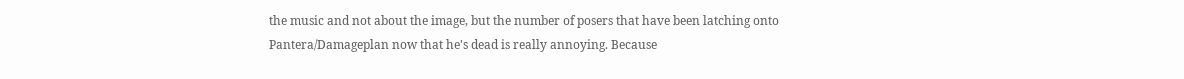the music and not about the image, but the number of posers that have been latching onto Pantera/Damageplan now that he's dead is really annoying. Because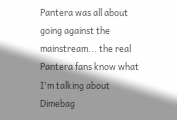Pantera was all about going against the mainstream... the real Pantera fans know what I'm talking about
Dimebag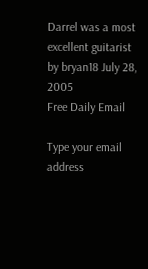Darrel was a most excellent guitarist
by bryan18 July 28, 2005
Free Daily Email

Type your email address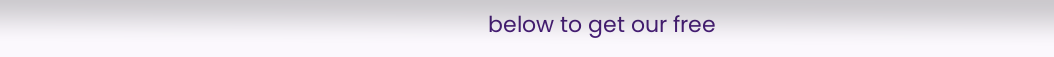below to get our free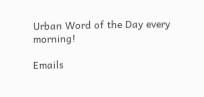Urban Word of the Day every morning!

Emails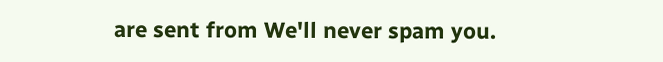are sent from We'll never spam you.